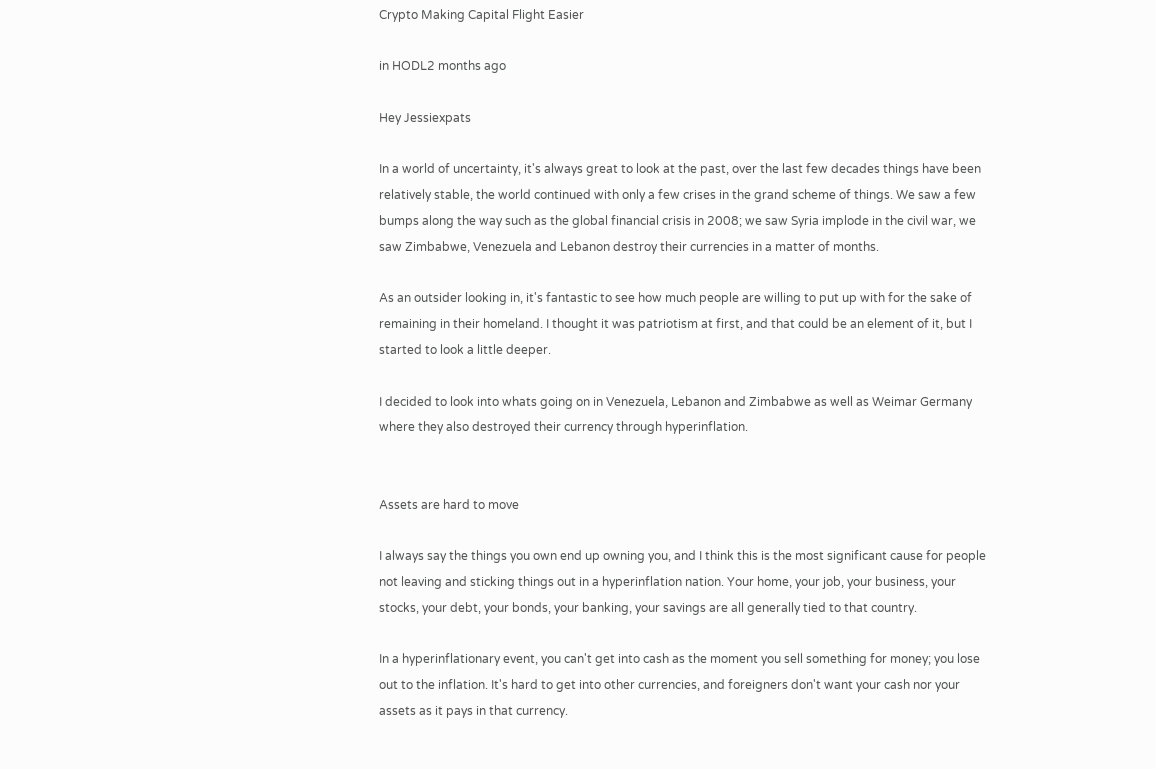Crypto Making Capital Flight Easier

in HODL2 months ago

Hey Jessiexpats

In a world of uncertainty, it's always great to look at the past, over the last few decades things have been relatively stable, the world continued with only a few crises in the grand scheme of things. We saw a few bumps along the way such as the global financial crisis in 2008; we saw Syria implode in the civil war, we saw Zimbabwe, Venezuela and Lebanon destroy their currencies in a matter of months.

As an outsider looking in, it's fantastic to see how much people are willing to put up with for the sake of remaining in their homeland. I thought it was patriotism at first, and that could be an element of it, but I started to look a little deeper.

I decided to look into whats going on in Venezuela, Lebanon and Zimbabwe as well as Weimar Germany where they also destroyed their currency through hyperinflation.


Assets are hard to move

I always say the things you own end up owning you, and I think this is the most significant cause for people not leaving and sticking things out in a hyperinflation nation. Your home, your job, your business, your stocks, your debt, your bonds, your banking, your savings are all generally tied to that country.

In a hyperinflationary event, you can't get into cash as the moment you sell something for money; you lose out to the inflation. It's hard to get into other currencies, and foreigners don't want your cash nor your assets as it pays in that currency.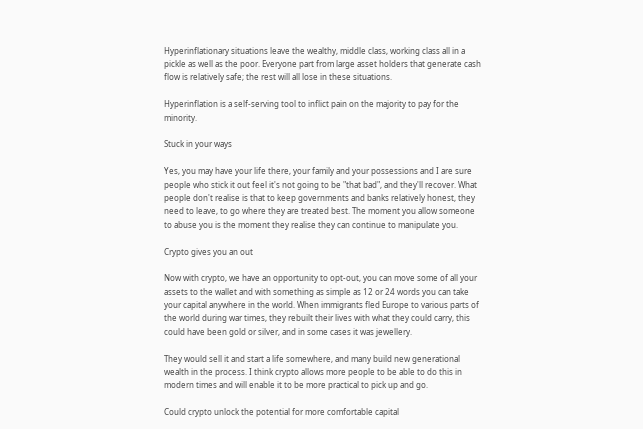Hyperinflationary situations leave the wealthy, middle class, working class all in a pickle as well as the poor. Everyone part from large asset holders that generate cash flow is relatively safe; the rest will all lose in these situations.

Hyperinflation is a self-serving tool to inflict pain on the majority to pay for the minority.

Stuck in your ways

Yes, you may have your life there, your family and your possessions and I are sure people who stick it out feel it's not going to be "that bad", and they'll recover. What people don't realise is that to keep governments and banks relatively honest, they need to leave, to go where they are treated best. The moment you allow someone to abuse you is the moment they realise they can continue to manipulate you.

Crypto gives you an out

Now with crypto, we have an opportunity to opt-out, you can move some of all your assets to the wallet and with something as simple as 12 or 24 words you can take your capital anywhere in the world. When immigrants fled Europe to various parts of the world during war times, they rebuilt their lives with what they could carry, this could have been gold or silver, and in some cases it was jewellery.

They would sell it and start a life somewhere, and many build new generational wealth in the process. I think crypto allows more people to be able to do this in modern times and will enable it to be more practical to pick up and go.

Could crypto unlock the potential for more comfortable capital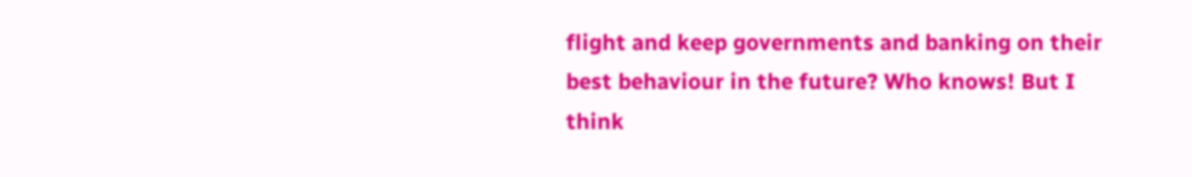flight and keep governments and banking on their best behaviour in the future? Who knows! But I think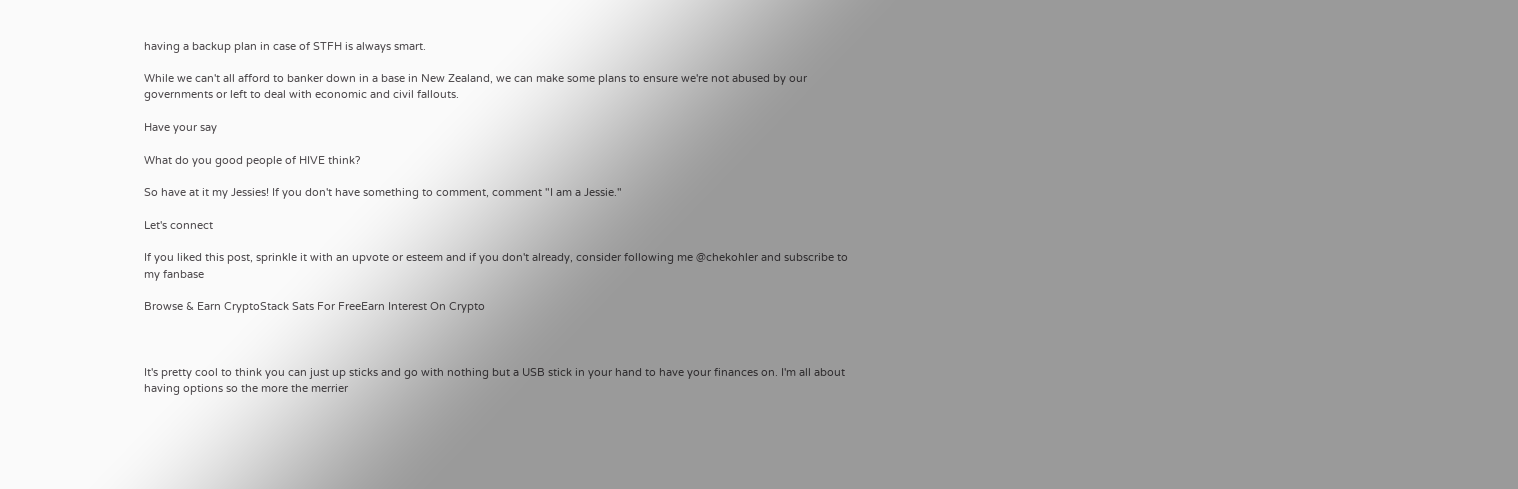having a backup plan in case of STFH is always smart.

While we can't all afford to banker down in a base in New Zealand, we can make some plans to ensure we're not abused by our governments or left to deal with economic and civil fallouts.

Have your say

What do you good people of HIVE think?

So have at it my Jessies! If you don't have something to comment, comment "I am a Jessie."

Let's connect

If you liked this post, sprinkle it with an upvote or esteem and if you don't already, consider following me @chekohler and subscribe to my fanbase

Browse & Earn CryptoStack Sats For FreeEarn Interest On Crypto



It's pretty cool to think you can just up sticks and go with nothing but a USB stick in your hand to have your finances on. I'm all about having options so the more the merrier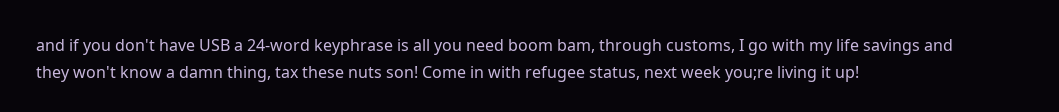and if you don't have USB a 24-word keyphrase is all you need boom bam, through customs, I go with my life savings and they won't know a damn thing, tax these nuts son! Come in with refugee status, next week you;re living it up!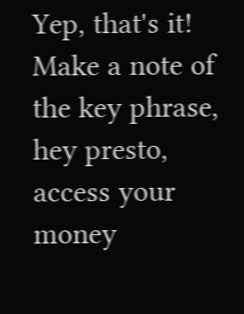Yep, that's it! Make a note of the key phrase, hey presto, access your money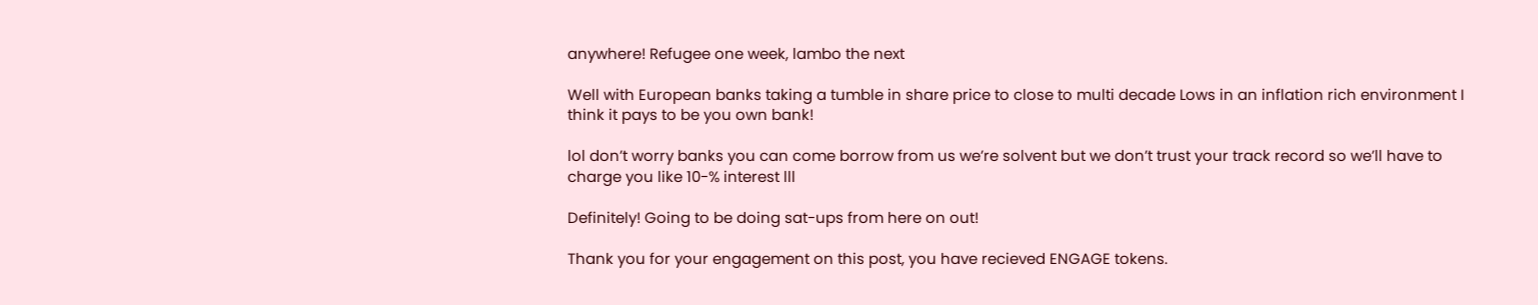anywhere! Refugee one week, lambo the next

Well with European banks taking a tumble in share price to close to multi decade Lows in an inflation rich environment I think it pays to be you own bank!

lol don’t worry banks you can come borrow from us we’re solvent but we don’t trust your track record so we’ll have to charge you like 10-% interest lll

Definitely! Going to be doing sat-ups from here on out!

Thank you for your engagement on this post, you have recieved ENGAGE tokens.